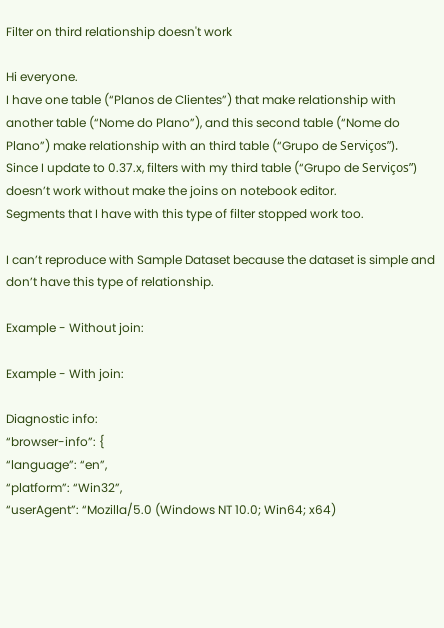Filter on third relationship doesn't work

Hi everyone.
I have one table (“Planos de Clientes”) that make relationship with another table (“Nome do Plano”), and this second table (“Nome do Plano”) make relationship with an third table (“Grupo de Serviços”).
Since I update to 0.37.x, filters with my third table (“Grupo de Serviços”) doesn’t work without make the joins on notebook editor.
Segments that I have with this type of filter stopped work too.

I can’t reproduce with Sample Dataset because the dataset is simple and don’t have this type of relationship.

Example - Without join:

Example - With join:

Diagnostic info:
“browser-info”: {
“language”: “en”,
“platform”: “Win32”,
“userAgent”: “Mozilla/5.0 (Windows NT 10.0; Win64; x64)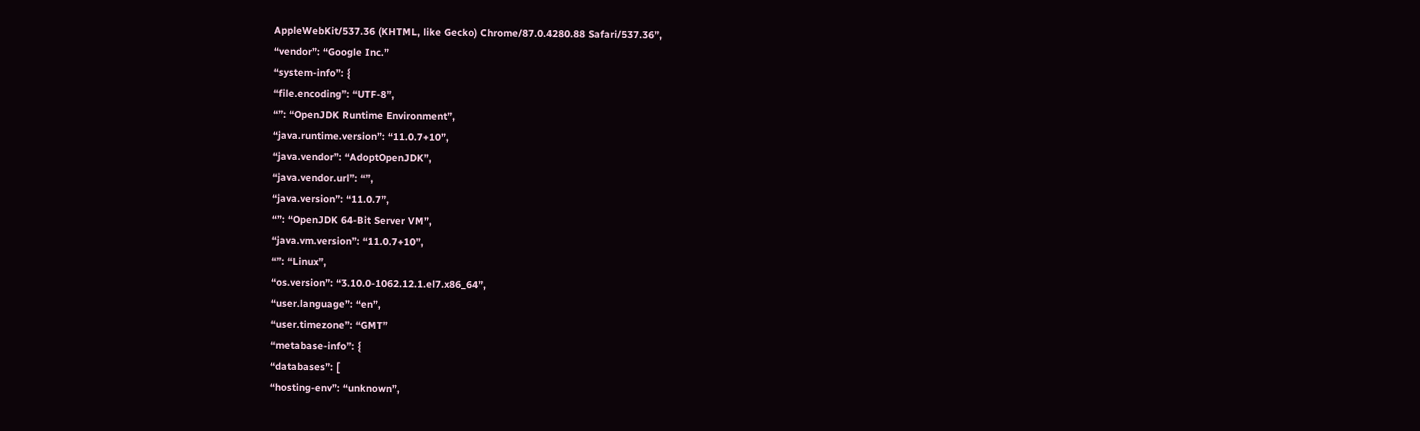AppleWebKit/537.36 (KHTML, like Gecko) Chrome/87.0.4280.88 Safari/537.36”,
“vendor”: “Google Inc.”
“system-info”: {
“file.encoding”: “UTF-8”,
“”: “OpenJDK Runtime Environment”,
“java.runtime.version”: “11.0.7+10”,
“java.vendor”: “AdoptOpenJDK”,
“java.vendor.url”: “”,
“java.version”: “11.0.7”,
“”: “OpenJDK 64-Bit Server VM”,
“java.vm.version”: “11.0.7+10”,
“”: “Linux”,
“os.version”: “3.10.0-1062.12.1.el7.x86_64”,
“user.language”: “en”,
“user.timezone”: “GMT”
“metabase-info”: {
“databases”: [
“hosting-env”: “unknown”,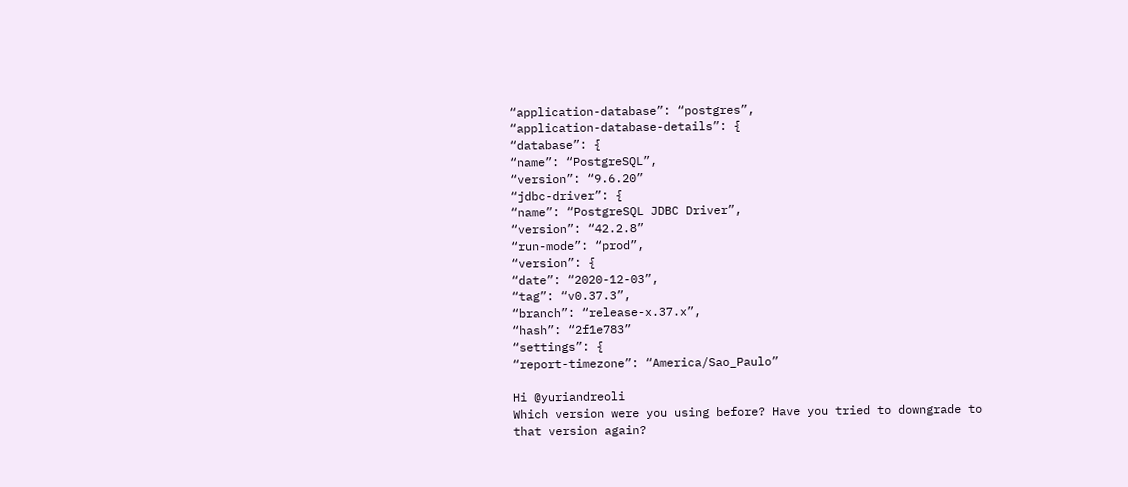“application-database”: “postgres”,
“application-database-details”: {
“database”: {
“name”: “PostgreSQL”,
“version”: “9.6.20”
“jdbc-driver”: {
“name”: “PostgreSQL JDBC Driver”,
“version”: “42.2.8”
“run-mode”: “prod”,
“version”: {
“date”: “2020-12-03”,
“tag”: “v0.37.3”,
“branch”: “release-x.37.x”,
“hash”: “2f1e783”
“settings”: {
“report-timezone”: “America/Sao_Paulo”

Hi @yuriandreoli
Which version were you using before? Have you tried to downgrade to that version again?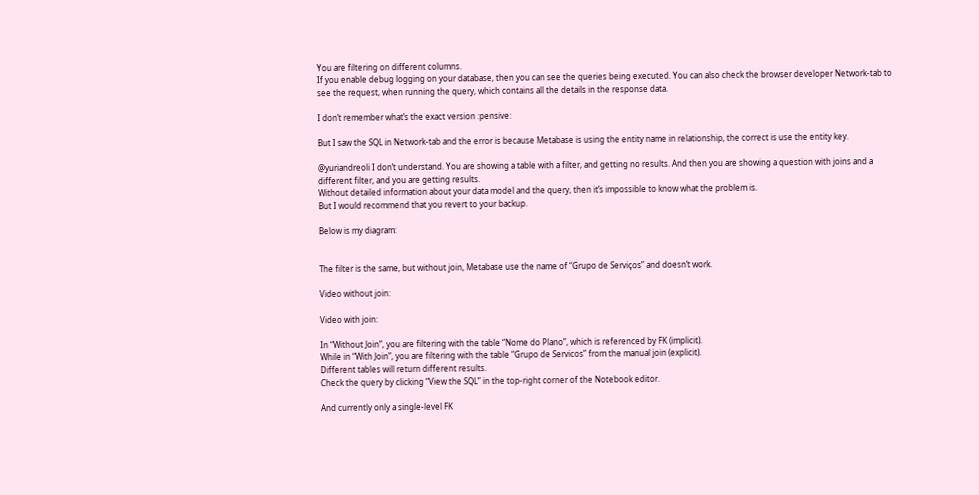You are filtering on different columns.
If you enable debug logging on your database, then you can see the queries being executed. You can also check the browser developer Network-tab to see the request, when running the query, which contains all the details in the response data.

I don’t remember what’s the exact version :pensive:

But I saw the SQL in Network-tab and the error is because Metabase is using the entity name in relationship, the correct is use the entity key.

@yuriandreoli I don’t understand. You are showing a table with a filter, and getting no results. And then you are showing a question with joins and a different filter, and you are getting results.
Without detailed information about your data model and the query, then it’s impossible to know what the problem is.
But I would recommend that you revert to your backup.

Below is my diagram:


The filter is the same, but without join, Metabase use the name of “Grupo de Serviços” and doesn’t work.

Video without join:

Video with join:

In “Without Join”, you are filtering with the table “Nome do Plano”, which is referenced by FK (implicit).
While in “With Join”, you are filtering with the table “Grupo de Servicos” from the manual join (explicit).
Different tables will return different results.
Check the query by clicking “View the SQL” in the top-right corner of the Notebook editor.

And currently only a single-level FK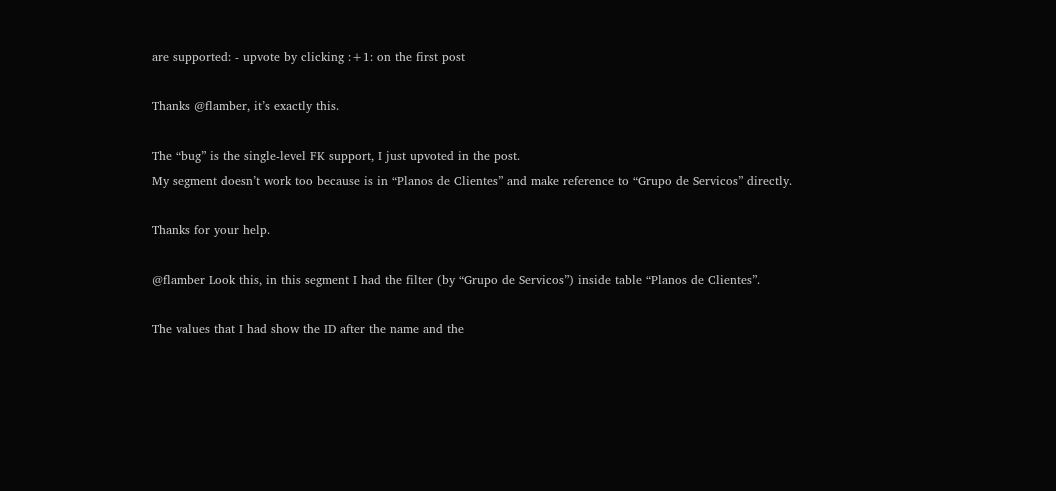are supported: - upvote by clicking :+1: on the first post

Thanks @flamber, it’s exactly this.

The “bug” is the single-level FK support, I just upvoted in the post.
My segment doesn’t work too because is in “Planos de Clientes” and make reference to “Grupo de Servicos” directly.

Thanks for your help.

@flamber Look this, in this segment I had the filter (by “Grupo de Servicos”) inside table “Planos de Clientes”.

The values that I had show the ID after the name and the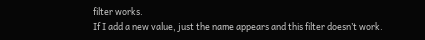filter works.
If I add a new value, just the name appears and this filter doesn’t work.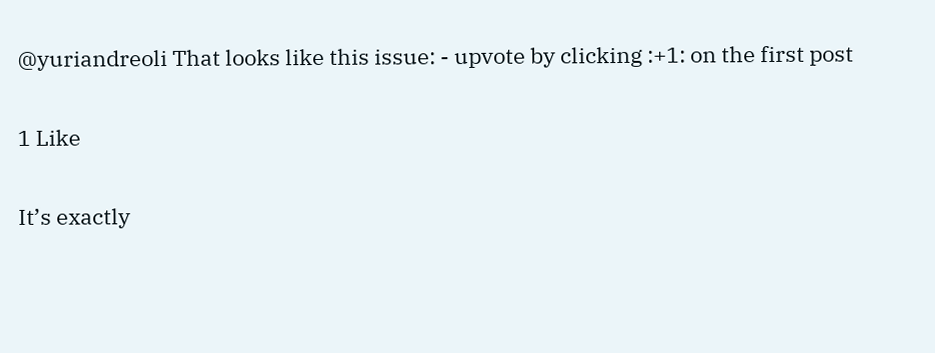@yuriandreoli That looks like this issue: - upvote by clicking :+1: on the first post

1 Like

It’s exactly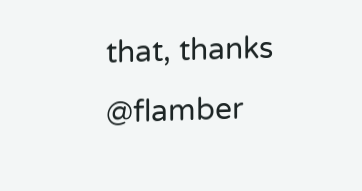that, thanks @flamber